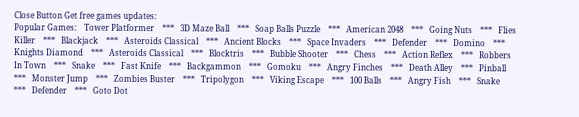Close Button Get free games updates:
Popular Games:    Tower Platformer    ***   3D Maze Ball    ***   Soap Balls Puzzle    ***   American 2048    ***   Going Nuts    ***   Flies Killer    ***   Blackjack    ***   Asteroids Classical    ***   Ancient Blocks    ***   Space Invaders    ***   Defender    ***   Domino    ***   Knights Diamond    ***   Asteroids Classical    ***   Blocktris    ***   Bubble Shooter    ***   Chess    ***   Action Reflex    ***   Robbers In Town    ***   Snake    ***   Fast Knife    ***   Backgammon    ***   Gomoku    ***   Angry Finches    ***   Death Alley    ***   Pinball    ***   Monster Jump    ***   Zombies Buster    ***   Tripolygon    ***   Viking Escape    ***   100 Balls    ***   Angry Fish    ***   Snake    ***   Defender    ***   Goto Dot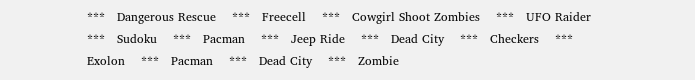***   Dangerous Rescue    ***   Freecell    ***   Cowgirl Shoot Zombies    ***   UFO Raider    ***   Sudoku    ***   Pacman    ***   Jeep Ride    ***   Dead City    ***   Checkers    ***   Exolon    ***   Pacman    ***   Dead City    ***   Zombie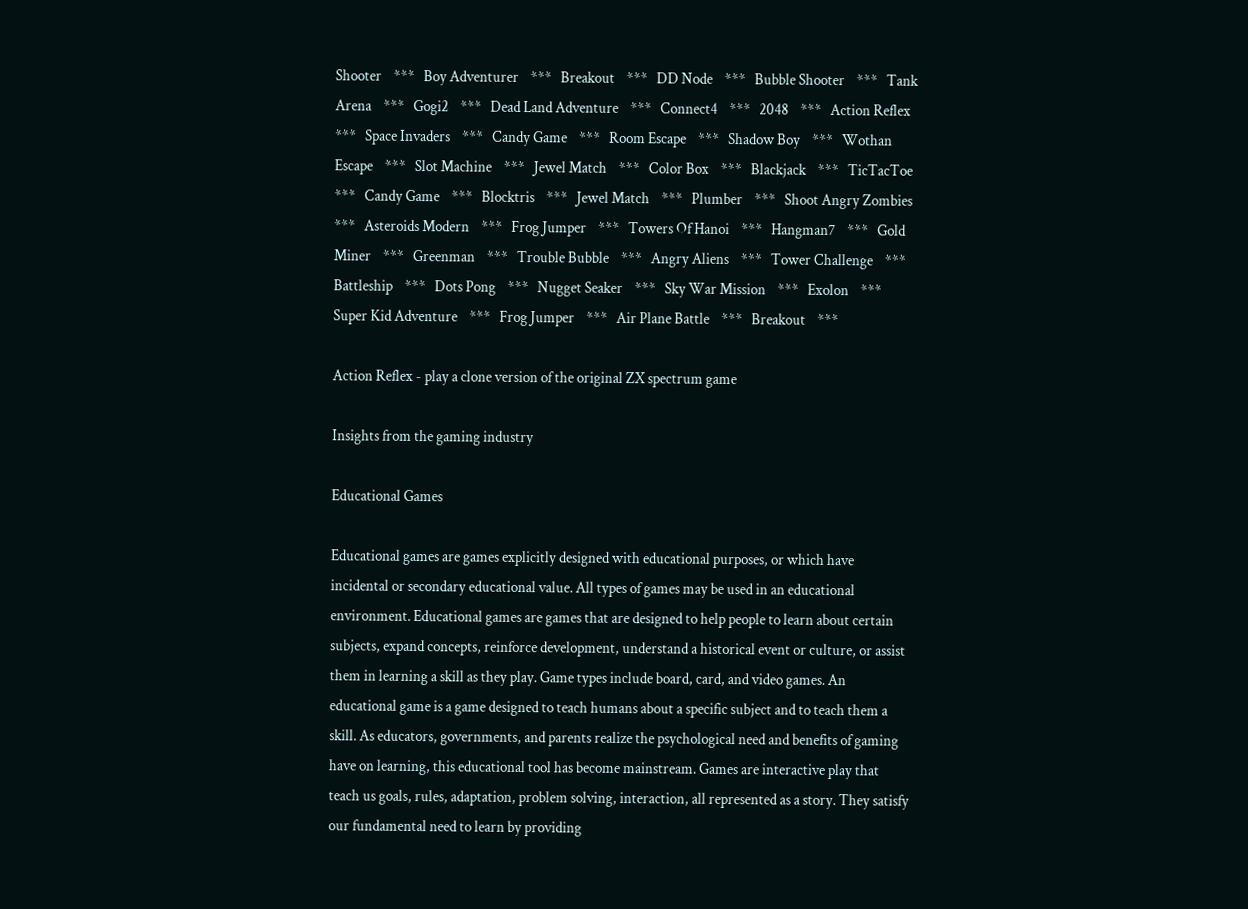Shooter    ***   Boy Adventurer    ***   Breakout    ***   DD Node    ***   Bubble Shooter    ***   Tank Arena    ***   Gogi2    ***   Dead Land Adventure    ***   Connect4    ***   2048    ***   Action Reflex    ***   Space Invaders    ***   Candy Game    ***   Room Escape    ***   Shadow Boy    ***   Wothan Escape    ***   Slot Machine    ***   Jewel Match    ***   Color Box    ***   Blackjack    ***   TicTacToe    ***   Candy Game    ***   Blocktris    ***   Jewel Match    ***   Plumber    ***   Shoot Angry Zombies    ***   Asteroids Modern    ***   Frog Jumper    ***   Towers Of Hanoi    ***   Hangman7    ***   Gold Miner    ***   Greenman    ***   Trouble Bubble    ***   Angry Aliens    ***   Tower Challenge    ***   Battleship    ***   Dots Pong    ***   Nugget Seaker    ***   Sky War Mission    ***   Exolon    ***   Super Kid Adventure    ***   Frog Jumper    ***   Air Plane Battle    ***   Breakout    ***

Action Reflex - play a clone version of the original ZX spectrum game

Insights from the gaming industry

Educational Games

Educational games are games explicitly designed with educational purposes, or which have incidental or secondary educational value. All types of games may be used in an educational environment. Educational games are games that are designed to help people to learn about certain subjects, expand concepts, reinforce development, understand a historical event or culture, or assist them in learning a skill as they play. Game types include board, card, and video games. An educational game is a game designed to teach humans about a specific subject and to teach them a skill. As educators, governments, and parents realize the psychological need and benefits of gaming have on learning, this educational tool has become mainstream. Games are interactive play that teach us goals, rules, adaptation, problem solving, interaction, all represented as a story. They satisfy our fundamental need to learn by providing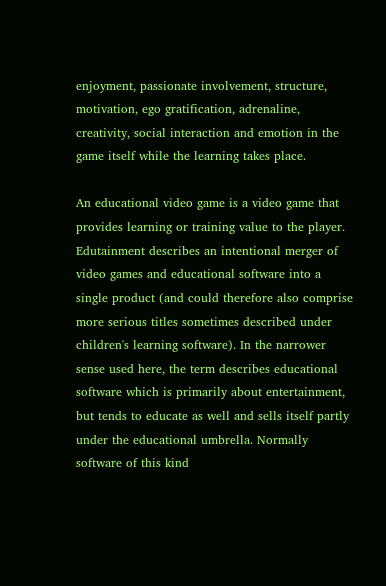enjoyment, passionate involvement, structure, motivation, ego gratification, adrenaline, creativity, social interaction and emotion in the game itself while the learning takes place.

An educational video game is a video game that provides learning or training value to the player. Edutainment describes an intentional merger of video games and educational software into a single product (and could therefore also comprise more serious titles sometimes described under children's learning software). In the narrower sense used here, the term describes educational software which is primarily about entertainment, but tends to educate as well and sells itself partly under the educational umbrella. Normally software of this kind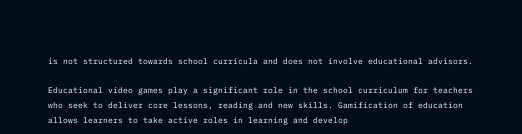is not structured towards school curricula and does not involve educational advisors.

Educational video games play a significant role in the school curriculum for teachers who seek to deliver core lessons, reading and new skills. Gamification of education allows learners to take active roles in learning and develop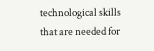technological skills that are needed for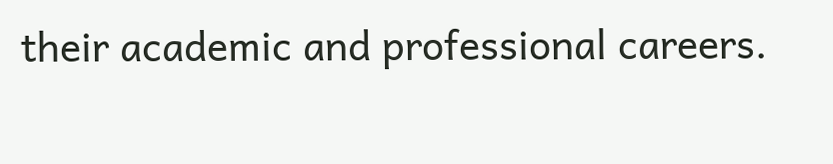their academic and professional careers.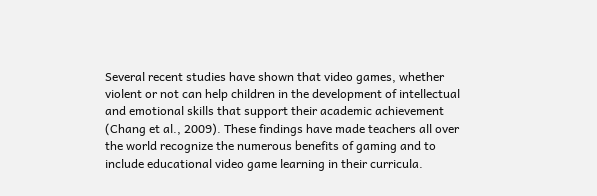Several recent studies have shown that video games, whether violent or not can help children in the development of intellectual and emotional skills that support their academic achievement (Chang et al., 2009). These findings have made teachers all over the world recognize the numerous benefits of gaming and to include educational video game learning in their curricula.